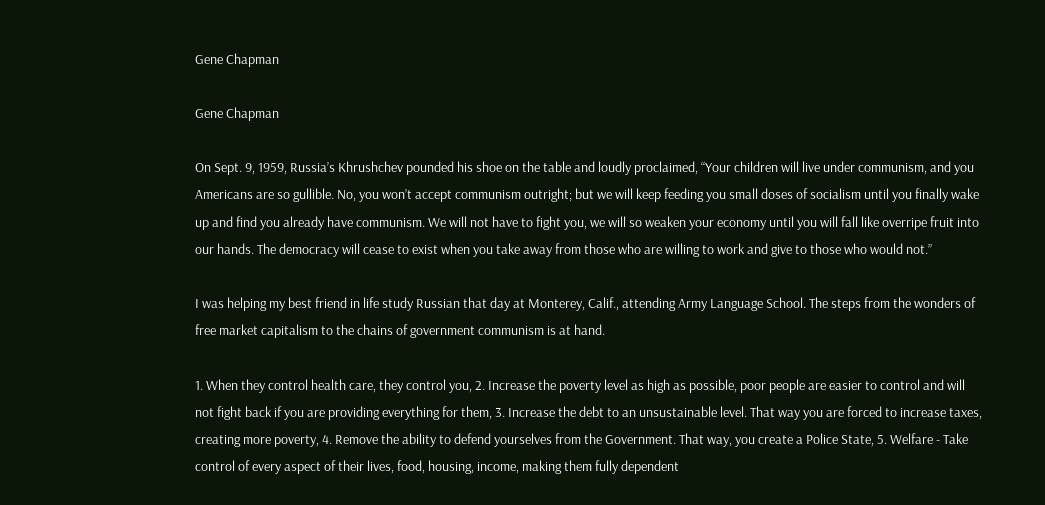Gene Chapman

Gene Chapman

On Sept. 9, 1959, Russia’s Khrushchev pounded his shoe on the table and loudly proclaimed, “Your children will live under communism, and you Americans are so gullible. No, you won’t accept communism outright; but we will keep feeding you small doses of socialism until you finally wake up and find you already have communism. We will not have to fight you, we will so weaken your economy until you will fall like overripe fruit into our hands. The democracy will cease to exist when you take away from those who are willing to work and give to those who would not.”

I was helping my best friend in life study Russian that day at Monterey, Calif., attending Army Language School. The steps from the wonders of free market capitalism to the chains of government communism is at hand.

1. When they control health care, they control you, 2. Increase the poverty level as high as possible, poor people are easier to control and will not fight back if you are providing everything for them, 3. Increase the debt to an unsustainable level. That way you are forced to increase taxes, creating more poverty, 4. Remove the ability to defend yourselves from the Government. That way, you create a Police State, 5. Welfare - Take control of every aspect of their lives, food, housing, income, making them fully dependent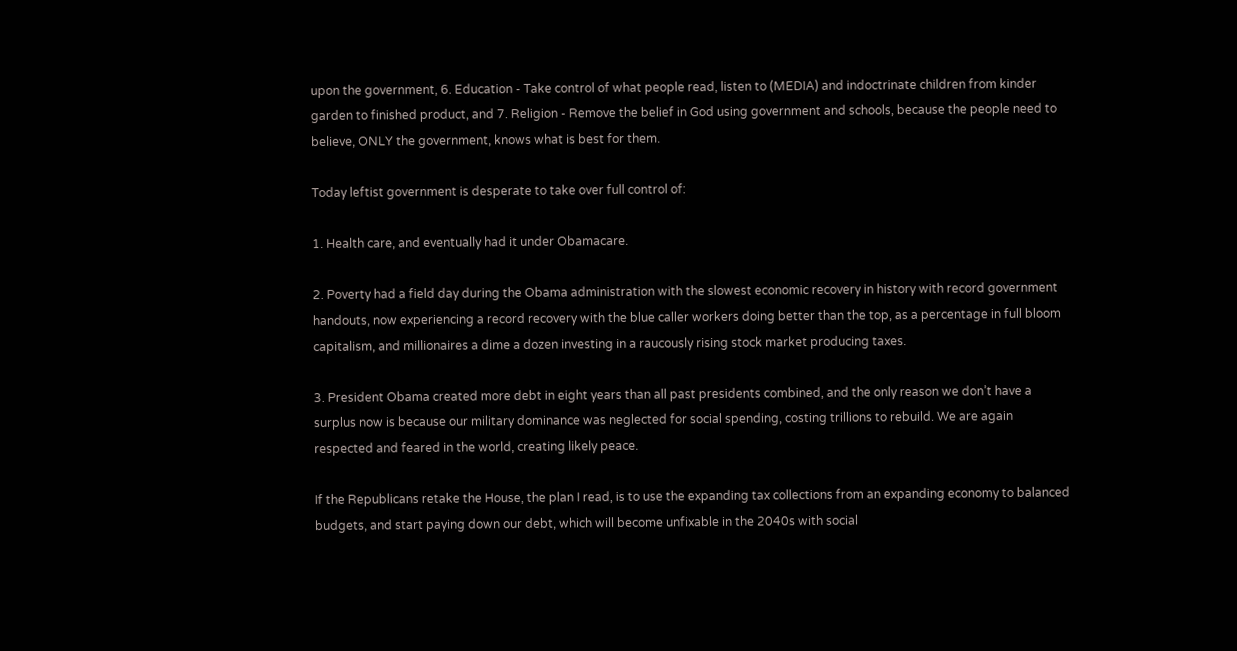upon the government, 6. Education - Take control of what people read, listen to (MEDIA) and indoctrinate children from kinder garden to finished product, and 7. Religion - Remove the belief in God using government and schools, because the people need to believe, ONLY the government, knows what is best for them.

Today leftist government is desperate to take over full control of:

1. Health care, and eventually had it under Obamacare.

2. Poverty had a field day during the Obama administration with the slowest economic recovery in history with record government handouts, now experiencing a record recovery with the blue caller workers doing better than the top, as a percentage in full bloom capitalism, and millionaires a dime a dozen investing in a raucously rising stock market producing taxes.

3. President Obama created more debt in eight years than all past presidents combined, and the only reason we don’t have a surplus now is because our military dominance was neglected for social spending, costing trillions to rebuild. We are again respected and feared in the world, creating likely peace.

If the Republicans retake the House, the plan I read, is to use the expanding tax collections from an expanding economy to balanced budgets, and start paying down our debt, which will become unfixable in the 2040s with social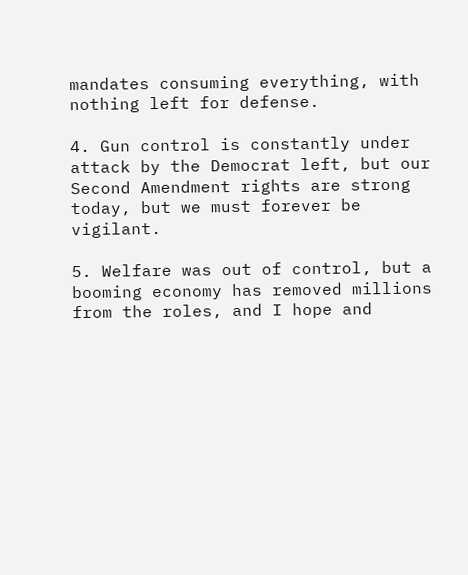mandates consuming everything, with nothing left for defense.

4. Gun control is constantly under attack by the Democrat left, but our Second Amendment rights are strong today, but we must forever be vigilant.

5. Welfare was out of control, but a booming economy has removed millions from the roles, and I hope and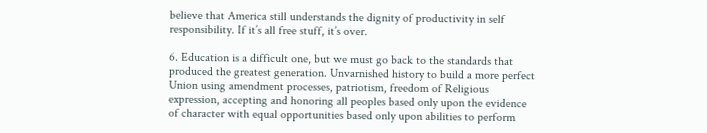believe that America still understands the dignity of productivity in self responsibility. If it’s all free stuff, it’s over.

6. Education is a difficult one, but we must go back to the standards that produced the greatest generation. Unvarnished history to build a more perfect Union using amendment processes, patriotism, freedom of Religious expression, accepting and honoring all peoples based only upon the evidence of character with equal opportunities based only upon abilities to perform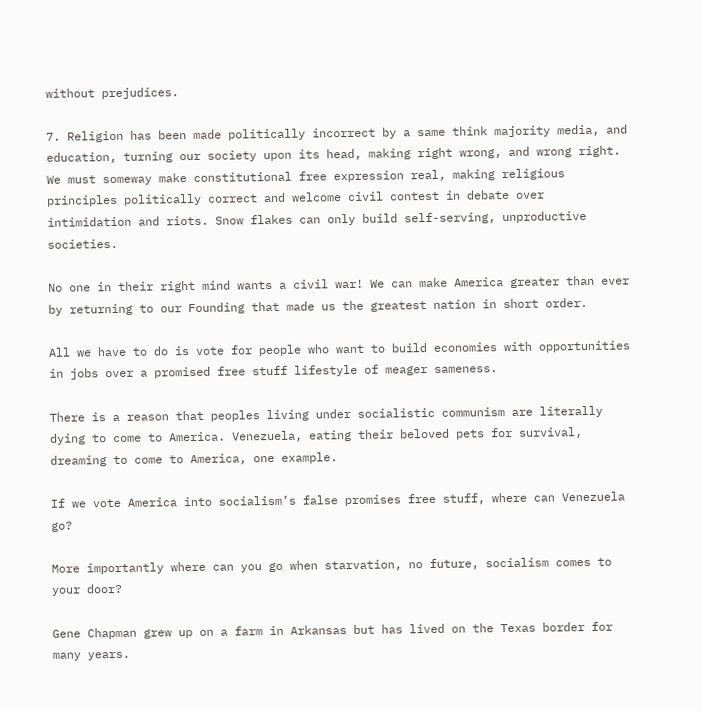without prejudices.

7. Religion has been made politically incorrect by a same think majority media, and education, turning our society upon its head, making right wrong, and wrong right. We must someway make constitutional free expression real, making religious principles politically correct and welcome civil contest in debate over intimidation and riots. Snow flakes can only build self-serving, unproductive societies.

No one in their right mind wants a civil war! We can make America greater than ever by returning to our Founding that made us the greatest nation in short order.

All we have to do is vote for people who want to build economies with opportunities in jobs over a promised free stuff lifestyle of meager sameness.

There is a reason that peoples living under socialistic communism are literally dying to come to America. Venezuela, eating their beloved pets for survival, dreaming to come to America, one example.

If we vote America into socialism’s false promises free stuff, where can Venezuela go?

More importantly where can you go when starvation, no future, socialism comes to your door?

Gene Chapman grew up on a farm in Arkansas but has lived on the Texas border for many years.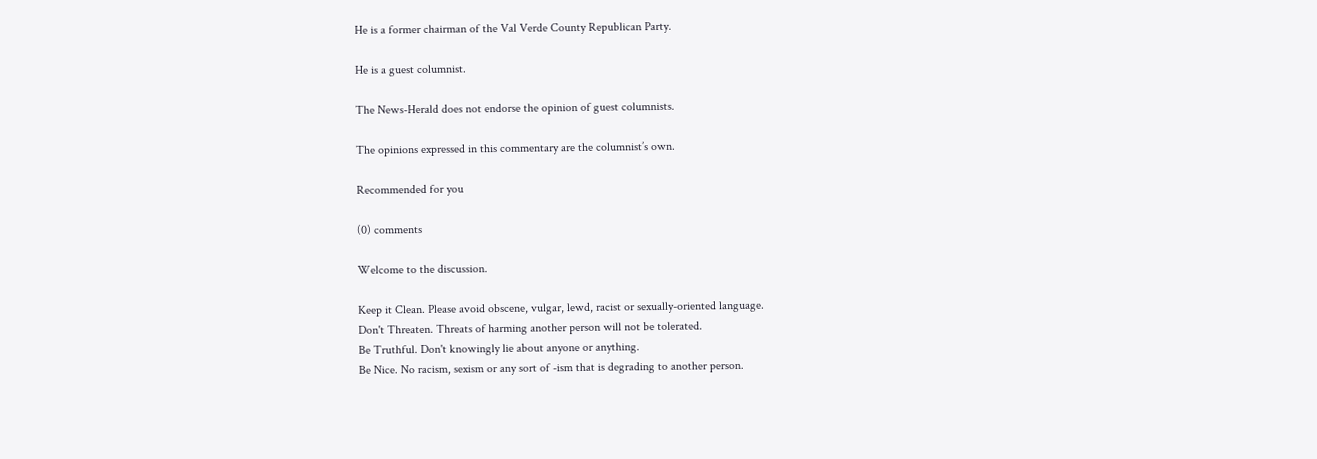He is a former chairman of the Val Verde County Republican Party.

He is a guest columnist.

The News-Herald does not endorse the opinion of guest columnists.

The opinions expressed in this commentary are the columnist’s own.

Recommended for you

(0) comments

Welcome to the discussion.

Keep it Clean. Please avoid obscene, vulgar, lewd, racist or sexually-oriented language.
Don't Threaten. Threats of harming another person will not be tolerated.
Be Truthful. Don't knowingly lie about anyone or anything.
Be Nice. No racism, sexism or any sort of -ism that is degrading to another person.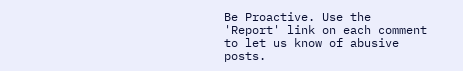Be Proactive. Use the 'Report' link on each comment to let us know of abusive posts.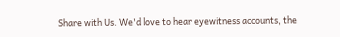Share with Us. We'd love to hear eyewitness accounts, the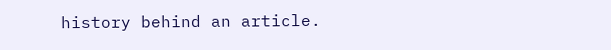history behind an article.